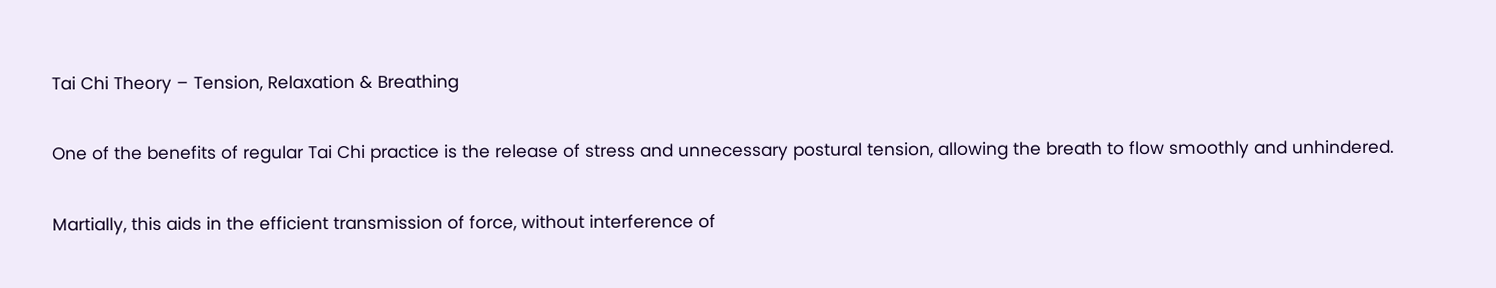Tai Chi Theory – Tension, Relaxation & Breathing

One of the benefits of regular Tai Chi practice is the release of stress and unnecessary postural tension, allowing the breath to flow smoothly and unhindered.

Martially, this aids in the efficient transmission of force, without interference of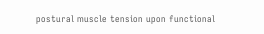postural muscle tension upon functional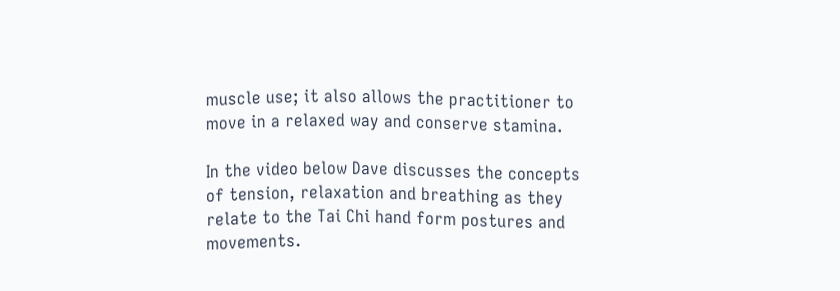muscle use; it also allows the practitioner to move in a relaxed way and conserve stamina.

In the video below Dave discusses the concepts of tension, relaxation and breathing as they relate to the Tai Chi hand form postures and movements.